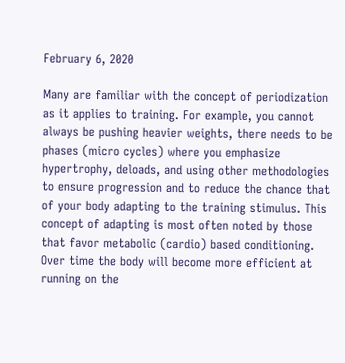February 6, 2020

Many are familiar with the concept of periodization as it applies to training. For example, you cannot always be pushing heavier weights, there needs to be phases (micro cycles) where you emphasize hypertrophy, deloads, and using other methodologies to ensure progression and to reduce the chance that of your body adapting to the training stimulus. This concept of adapting is most often noted by those that favor metabolic (cardio) based conditioning. Over time the body will become more efficient at running on the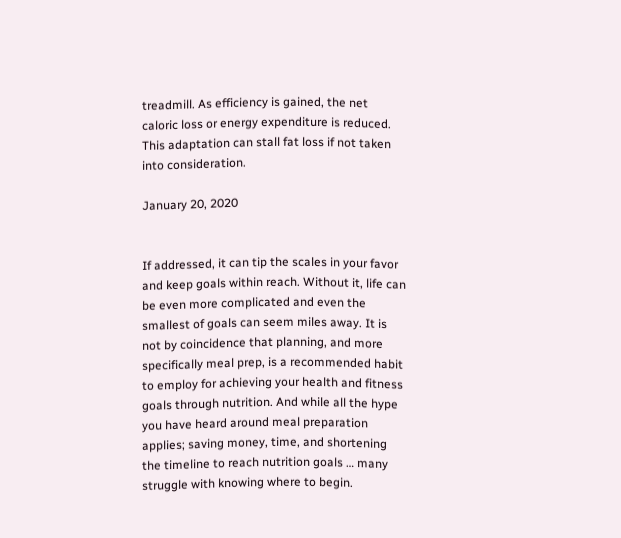treadmill. As efficiency is gained, the net caloric loss or energy expenditure is reduced. This adaptation can stall fat loss if not taken into consideration.

January 20, 2020


If addressed, it can tip the scales in your favor and keep goals within reach. Without it, life can be even more complicated and even the smallest of goals can seem miles away. It is not by coincidence that planning, and more specifically meal prep, is a recommended habit to employ for achieving your health and fitness goals through nutrition. And while all the hype you have heard around meal preparation applies; saving money, time, and shortening the timeline to reach nutrition goals … many struggle with knowing where to begin.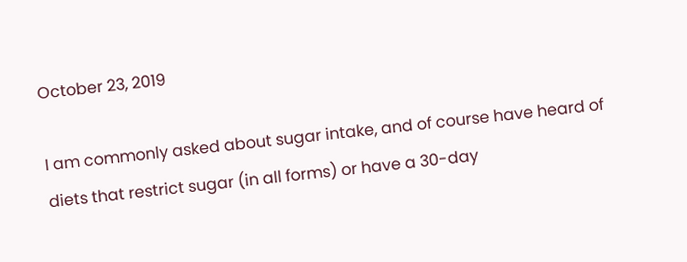October 23, 2019

I am commonly asked about sugar intake, and of course have heard of diets that restrict sugar (in all forms) or have a 30-day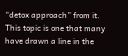“detox approach” from it. This topic is one that many have drawn a line in the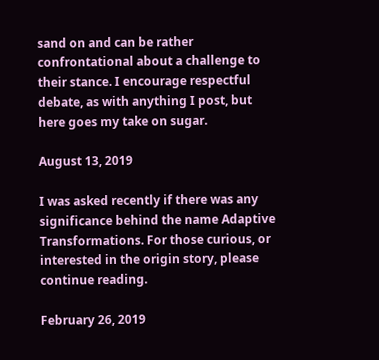sand on and can be rather confrontational about a challenge to their stance. I encourage respectful debate, as with anything I post, but here goes my take on sugar.

August 13, 2019

I was asked recently if there was any significance behind the name Adaptive Transformations. For those curious, or interested in the origin story, please continue reading.

February 26, 2019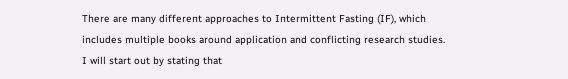There are many different approaches to Intermittent Fasting (IF), which includes multiple books around application and conflicting research studies. I will start out by stating that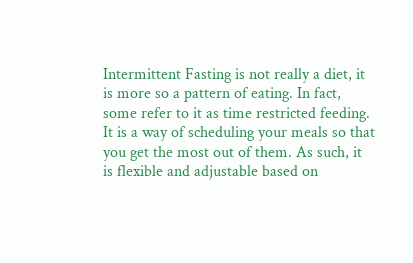Intermittent Fasting is not really a diet, it is more so a pattern of eating. In fact, some refer to it as time restricted feeding. It is a way of scheduling your meals so that you get the most out of them. As such, it is flexible and adjustable based on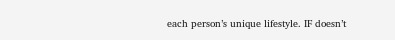each person’s unique lifestyle. IF doesn’t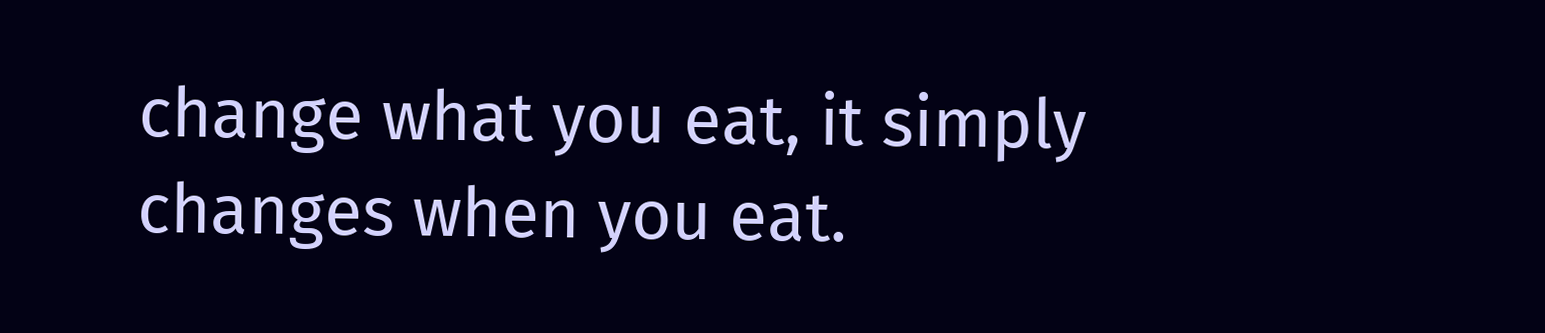change what you eat, it simply changes when you eat.